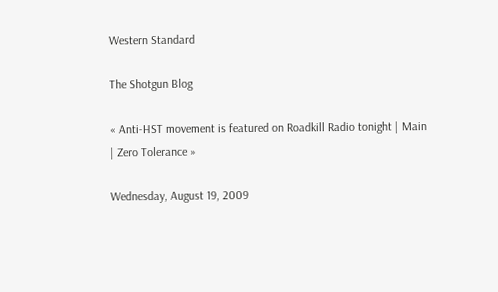Western Standard

The Shotgun Blog

« Anti-HST movement is featured on Roadkill Radio tonight | Main | Zero Tolerance »

Wednesday, August 19, 2009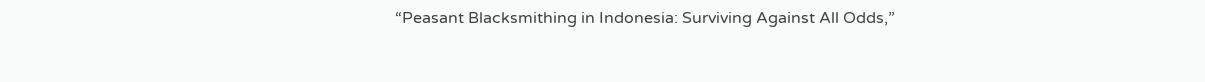“Peasant Blacksmithing in Indonesia: Surviving Against All Odds,”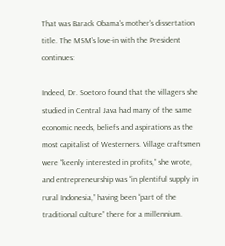That was Barack Obama's mother's dissertation title. The MSM's love-in with the President continues:

Indeed, Dr. Soetoro found that the villagers she studied in Central Java had many of the same economic needs, beliefs and aspirations as the most capitalist of Westerners. Village craftsmen were “keenly interested in profits,” she wrote, and entrepreneurship was “in plentiful supply in rural Indonesia,” having been “part of the traditional culture” there for a millennium.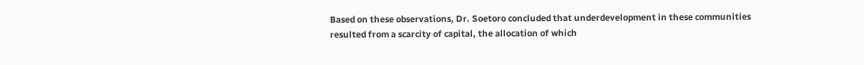Based on these observations, Dr. Soetoro concluded that underdevelopment in these communities resulted from a scarcity of capital, the allocation of which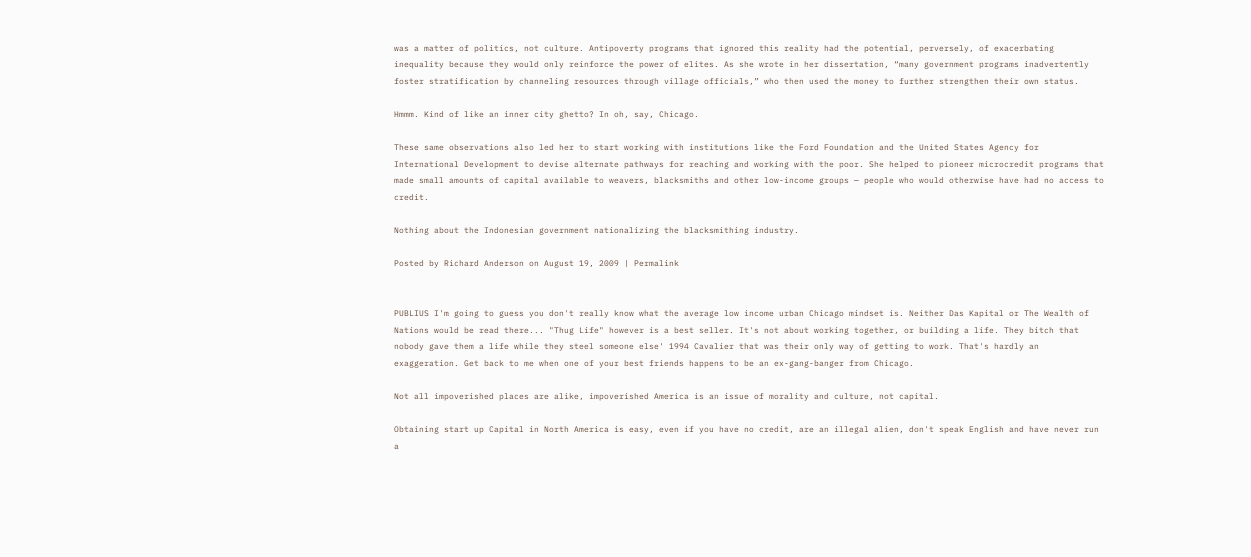was a matter of politics, not culture. Antipoverty programs that ignored this reality had the potential, perversely, of exacerbating inequality because they would only reinforce the power of elites. As she wrote in her dissertation, “many government programs inadvertently foster stratification by channeling resources through village officials,” who then used the money to further strengthen their own status.

Hmmm. Kind of like an inner city ghetto? In oh, say, Chicago.

These same observations also led her to start working with institutions like the Ford Foundation and the United States Agency for International Development to devise alternate pathways for reaching and working with the poor. She helped to pioneer microcredit programs that made small amounts of capital available to weavers, blacksmiths and other low-income groups — people who would otherwise have had no access to credit.

Nothing about the Indonesian government nationalizing the blacksmithing industry.

Posted by Richard Anderson on August 19, 2009 | Permalink


PUBLIUS I'm going to guess you don't really know what the average low income urban Chicago mindset is. Neither Das Kapital or The Wealth of Nations would be read there... "Thug Life" however is a best seller. It's not about working together, or building a life. They bitch that nobody gave them a life while they steel someone else' 1994 Cavalier that was their only way of getting to work. That's hardly an exaggeration. Get back to me when one of your best friends happens to be an ex-gang-banger from Chicago.

Not all impoverished places are alike, impoverished America is an issue of morality and culture, not capital.

Obtaining start up Capital in North America is easy, even if you have no credit, are an illegal alien, don't speak English and have never run a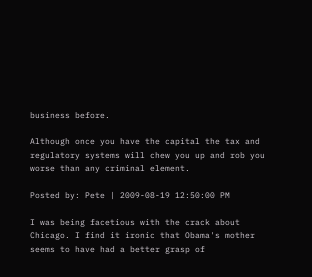business before.

Although once you have the capital the tax and regulatory systems will chew you up and rob you worse than any criminal element.

Posted by: Pete | 2009-08-19 12:50:00 PM

I was being facetious with the crack about Chicago. I find it ironic that Obama's mother seems to have had a better grasp of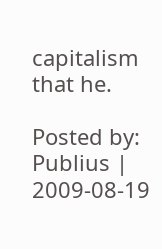capitalism that he.

Posted by: Publius | 2009-08-19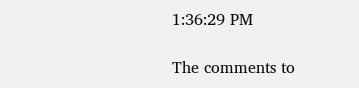1:36:29 PM

The comments to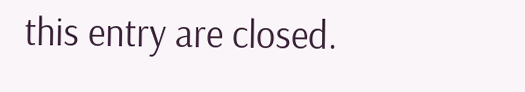this entry are closed.